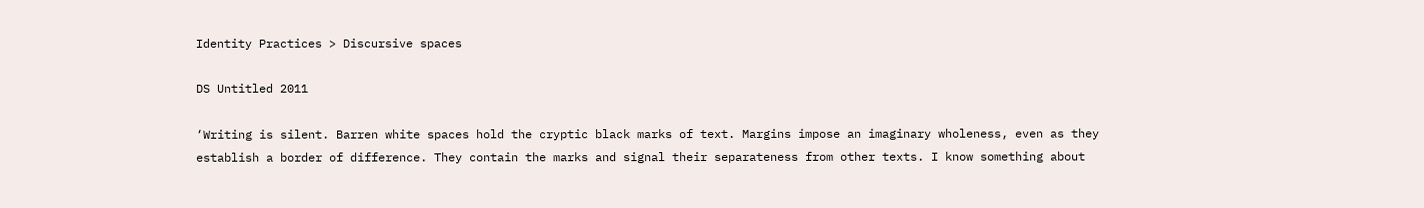Identity Practices > Discursive spaces

DS Untitled 2011

‘Writing is silent. Barren white spaces hold the cryptic black marks of text. Margins impose an imaginary wholeness, even as they establish a border of difference. They contain the marks and signal their separateness from other texts. I know something about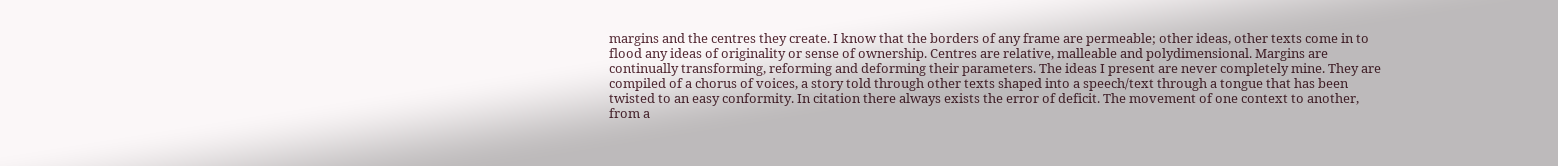margins and the centres they create. I know that the borders of any frame are permeable; other ideas, other texts come in to flood any ideas of originality or sense of ownership. Centres are relative, malleable and polydimensional. Margins are continually transforming, reforming and deforming their parameters. The ideas I present are never completely mine. They are compiled of a chorus of voices, a story told through other texts shaped into a speech/text through a tongue that has been twisted to an easy conformity. In citation there always exists the error of deficit. The movement of one context to another, from a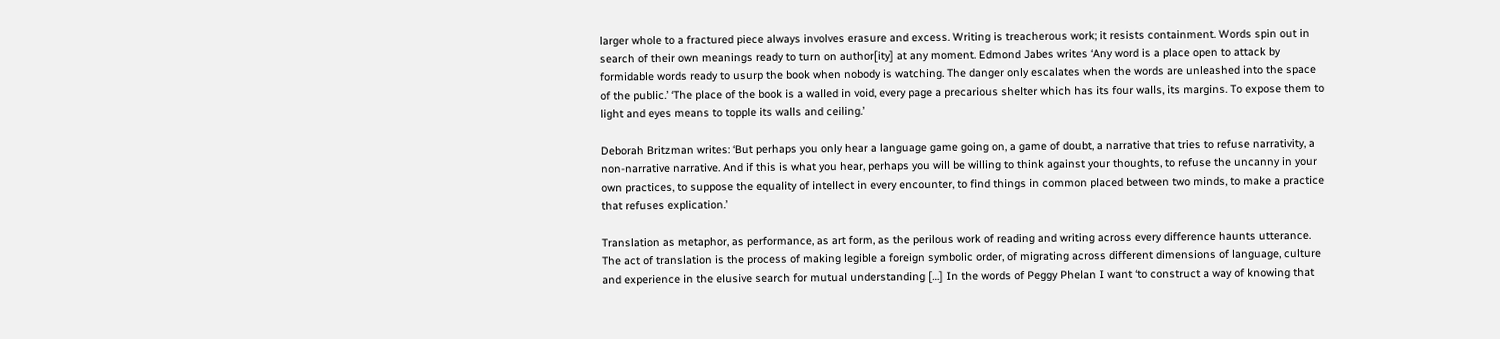larger whole to a fractured piece always involves erasure and excess. Writing is treacherous work; it resists containment. Words spin out in search of their own meanings ready to turn on author[ity] at any moment. Edmond Jabes writes ‘Any word is a place open to attack by formidable words ready to usurp the book when nobody is watching. The danger only escalates when the words are unleashed into the space of the public.’ ‘The place of the book is a walled in void, every page a precarious shelter which has its four walls, its margins. To expose them to light and eyes means to topple its walls and ceiling.’

Deborah Britzman writes: ‘But perhaps you only hear a language game going on, a game of doubt, a narrative that tries to refuse narrativity, a non-narrative narrative. And if this is what you hear, perhaps you will be willing to think against your thoughts, to refuse the uncanny in your own practices, to suppose the equality of intellect in every encounter, to find things in common placed between two minds, to make a practice that refuses explication.’

Translation as metaphor, as performance, as art form, as the perilous work of reading and writing across every difference haunts utterance. The act of translation is the process of making legible a foreign symbolic order, of migrating across different dimensions of language, culture and experience in the elusive search for mutual understanding […] In the words of Peggy Phelan I want ‘to construct a way of knowing that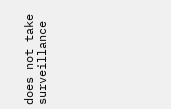does not take surveillance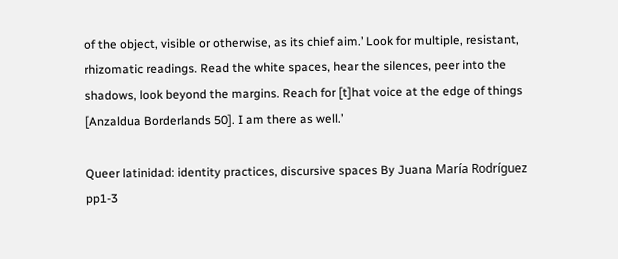of the object, visible or otherwise, as its chief aim.’ Look for multiple, resistant, rhizomatic readings. Read the white spaces, hear the silences, peer into the shadows, look beyond the margins. Reach for [t]hat voice at the edge of things [Anzaldua Borderlands 50]. I am there as well.’

Queer latinidad: identity practices, discursive spaces By Juana María Rodríguez pp1-3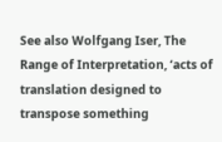See also Wolfgang Iser, The Range of Interpretation, ‘acts of translation designed to transpose something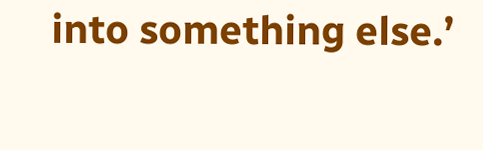into something else.’